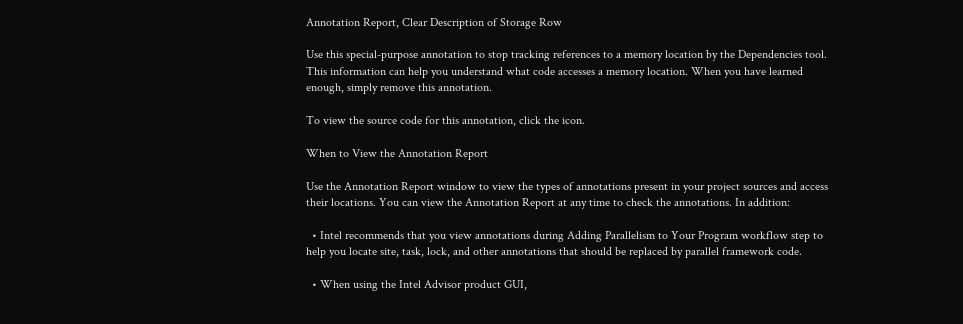Annotation Report, Clear Description of Storage Row

Use this special-purpose annotation to stop tracking references to a memory location by the Dependencies tool. This information can help you understand what code accesses a memory location. When you have learned enough, simply remove this annotation.

To view the source code for this annotation, click the icon.

When to View the Annotation Report

Use the Annotation Report window to view the types of annotations present in your project sources and access their locations. You can view the Annotation Report at any time to check the annotations. In addition:

  • Intel recommends that you view annotations during Adding Parallelism to Your Program workflow step to help you locate site, task, lock, and other annotations that should be replaced by parallel framework code.

  • When using the Intel Advisor product GUI,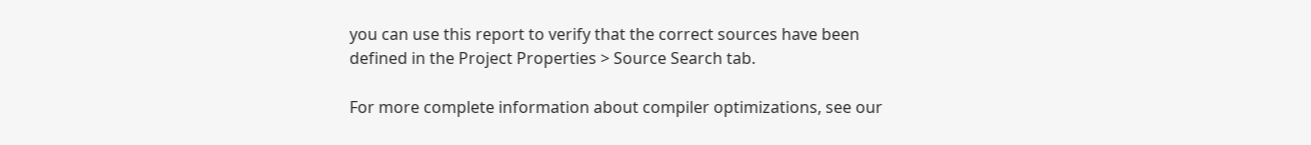you can use this report to verify that the correct sources have been defined in the Project Properties > Source Search tab.

For more complete information about compiler optimizations, see our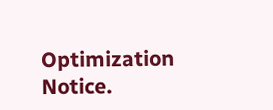Optimization Notice.